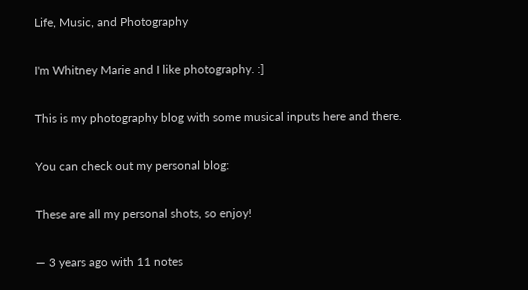Life, Music, and Photography

I'm Whitney Marie and I like photography. :]

This is my photography blog with some musical inputs here and there.

You can check out my personal blog:

These are all my personal shots, so enjoy!

— 3 years ago with 11 notes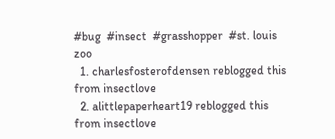#bug  #insect  #grasshopper  #st. louis zoo
  1. charlesfosterofdensen reblogged this from insectlove
  2. alittlepaperheart19 reblogged this from insectlove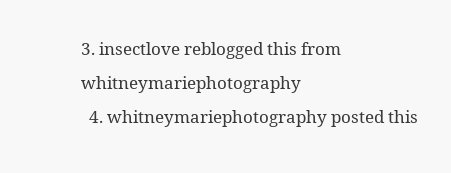3. insectlove reblogged this from whitneymariephotography
  4. whitneymariephotography posted this